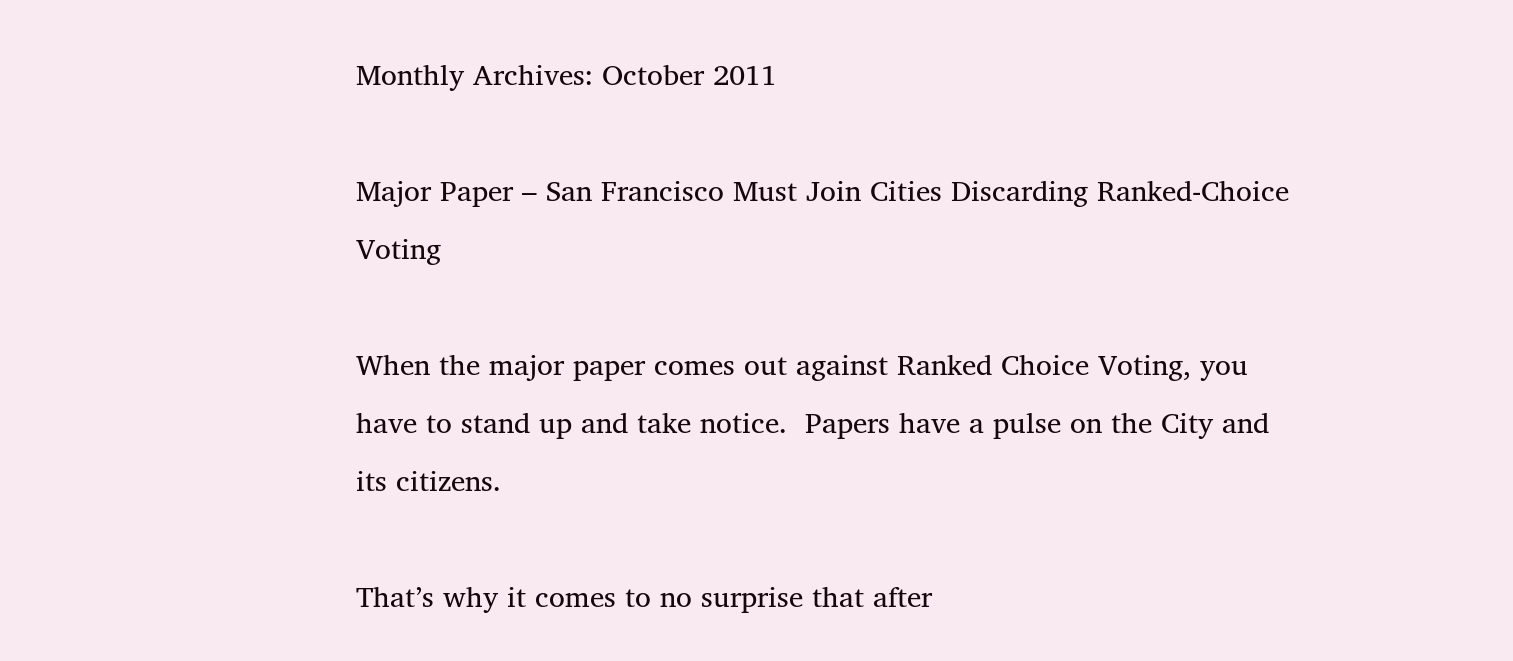Monthly Archives: October 2011

Major Paper – San Francisco Must Join Cities Discarding Ranked-Choice Voting

When the major paper comes out against Ranked Choice Voting, you have to stand up and take notice.  Papers have a pulse on the City and its citizens.

That’s why it comes to no surprise that after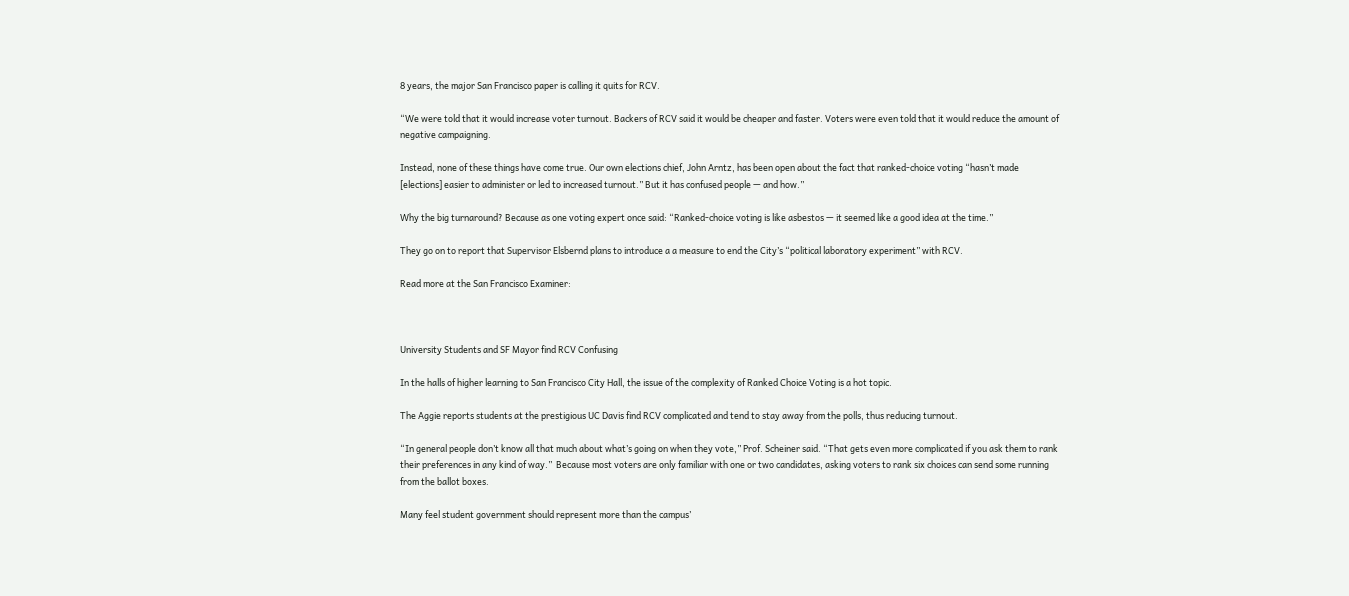8 years, the major San Francisco paper is calling it quits for RCV.

“We were told that it would increase voter turnout. Backers of RCV said it would be cheaper and faster. Voters were even told that it would reduce the amount of negative campaigning.

Instead, none of these things have come true. Our own elections chief, John Arntz, has been open about the fact that ranked-choice voting “hasn’t made [elections] easier to administer or led to increased turnout.” But it has confused people — and how.”

Why the big turnaround? Because as one voting expert once said: “Ranked-choice voting is like asbestos — it seemed like a good idea at the time.”

They go on to report that Supervisor Elsbernd plans to introduce a a measure to end the City’s “political laboratory experiment” with RCV.

Read more at the San Francisco Examiner:



University Students and SF Mayor find RCV Confusing

In the halls of higher learning to San Francisco City Hall, the issue of the complexity of Ranked Choice Voting is a hot topic.

The Aggie reports students at the prestigious UC Davis find RCV complicated and tend to stay away from the polls, thus reducing turnout.

“In general people don’t know all that much about what’s going on when they vote,” Prof. Scheiner said. “That gets even more complicated if you ask them to rank their preferences in any kind of way.”  Because most voters are only familiar with one or two candidates, asking voters to rank six choices can send some running from the ballot boxes.

Many feel student government should represent more than the campus’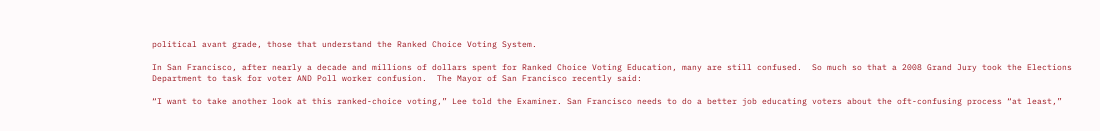political avant grade, those that understand the Ranked Choice Voting System.

In San Francisco, after nearly a decade and millions of dollars spent for Ranked Choice Voting Education, many are still confused.  So much so that a 2008 Grand Jury took the Elections Department to task for voter AND Poll worker confusion.  The Mayor of San Francisco recently said:

“I want to take another look at this ranked-choice voting,” Lee told the Examiner. San Francisco needs to do a better job educating voters about the oft-confusing process “at least,”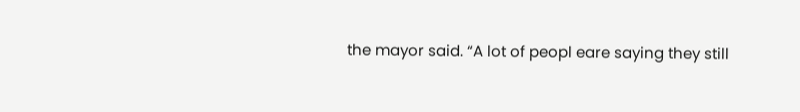the mayor said. “A lot of peopl eare saying they still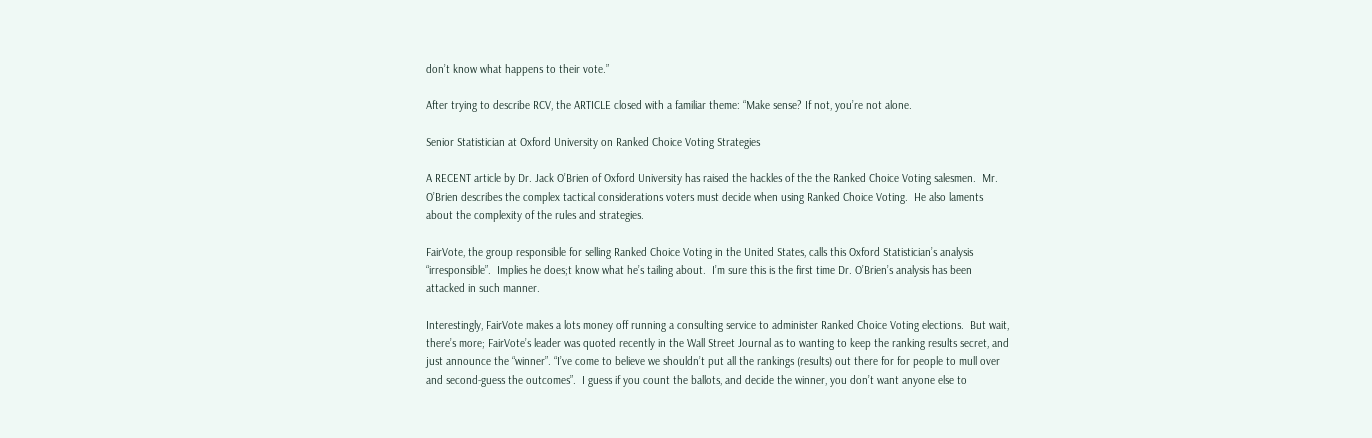don’t know what happens to their vote.”

After trying to describe RCV, the ARTICLE closed with a familiar theme: “Make sense? If not, you’re not alone.

Senior Statistician at Oxford University on Ranked Choice Voting Strategies

A RECENT article by Dr. Jack O’Brien of Oxford University has raised the hackles of the the Ranked Choice Voting salesmen.  Mr. O’Brien describes the complex tactical considerations voters must decide when using Ranked Choice Voting.  He also laments about the complexity of the rules and strategies.

FairVote, the group responsible for selling Ranked Choice Voting in the United States, calls this Oxford Statistician’s analysis “irresponsible”.  Implies he does;t know what he’s tailing about.  I’m sure this is the first time Dr. O’Brien’s analysis has been attacked in such manner.

Interestingly, FairVote makes a lots money off running a consulting service to administer Ranked Choice Voting elections.  But wait, there’s more; FairVote’s leader was quoted recently in the Wall Street Journal as to wanting to keep the ranking results secret, and just announce the “winner”. “I’ve come to believe we shouldn’t put all the rankings (results) out there for for people to mull over and second-guess the outcomes”.  I guess if you count the ballots, and decide the winner, you don’t want anyone else to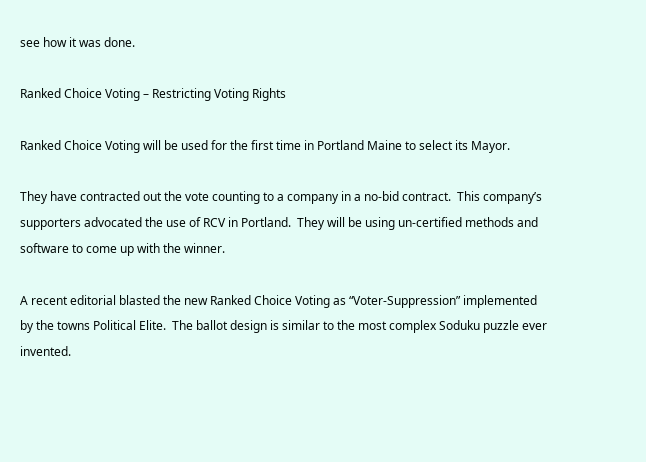see how it was done.

Ranked Choice Voting – Restricting Voting Rights

Ranked Choice Voting will be used for the first time in Portland Maine to select its Mayor.

They have contracted out the vote counting to a company in a no-bid contract.  This company’s supporters advocated the use of RCV in Portland.  They will be using un-certified methods and software to come up with the winner.

A recent editorial blasted the new Ranked Choice Voting as “Voter-Suppression” implemented by the towns Political Elite.  The ballot design is similar to the most complex Soduku puzzle ever invented.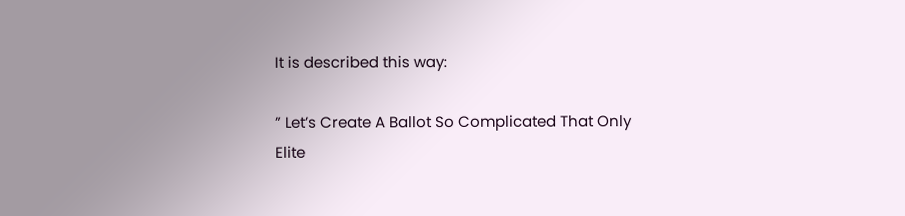It is described this way:

” Let’s Create A Ballot So Complicated That Only Elite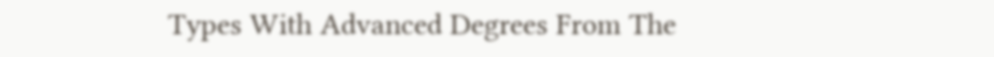Types With Advanced Degrees From The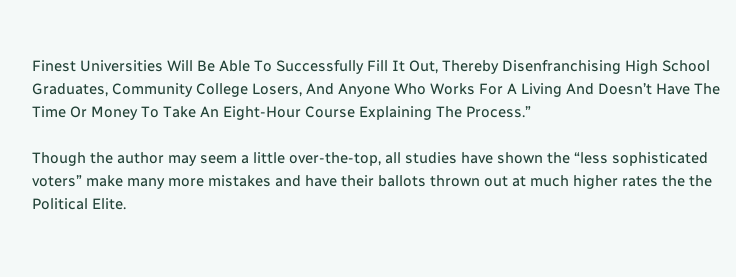Finest Universities Will Be Able To Successfully Fill It Out, Thereby Disenfranchising High School Graduates, Community College Losers, And Anyone Who Works For A Living And Doesn’t Have The Time Or Money To Take An Eight-Hour Course Explaining The Process.”

Though the author may seem a little over-the-top, all studies have shown the “less sophisticated voters” make many more mistakes and have their ballots thrown out at much higher rates the the Political Elite.